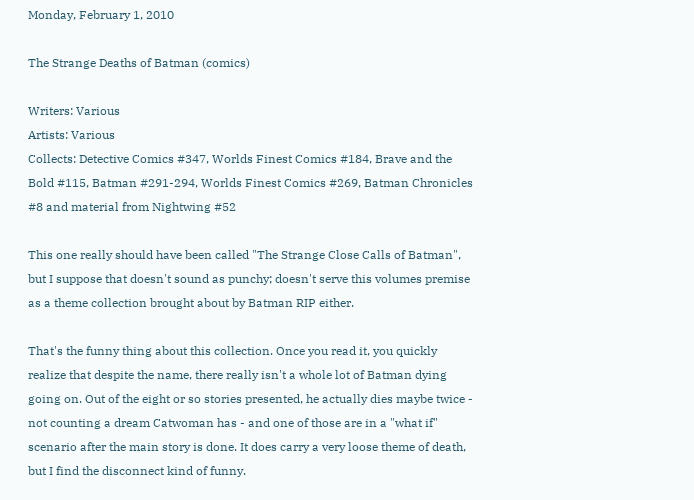Monday, February 1, 2010

The Strange Deaths of Batman (comics)

Writers: Various
Artists: Various
Collects: Detective Comics #347, Worlds Finest Comics #184, Brave and the Bold #115, Batman #291-294, Worlds Finest Comics #269, Batman Chronicles #8 and material from Nightwing #52

This one really should have been called "The Strange Close Calls of Batman", but I suppose that doesn't sound as punchy; doesn't serve this volumes premise as a theme collection brought about by Batman RIP either.

That's the funny thing about this collection. Once you read it, you quickly realize that despite the name, there really isn't a whole lot of Batman dying going on. Out of the eight or so stories presented, he actually dies maybe twice - not counting a dream Catwoman has - and one of those are in a "what if" scenario after the main story is done. It does carry a very loose theme of death, but I find the disconnect kind of funny.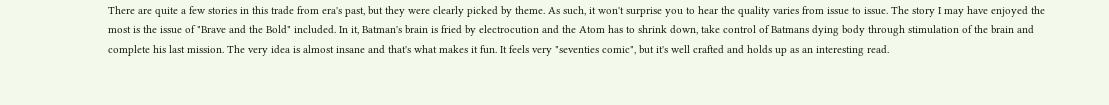There are quite a few stories in this trade from era's past, but they were clearly picked by theme. As such, it won't surprise you to hear the quality varies from issue to issue. The story I may have enjoyed the most is the issue of "Brave and the Bold" included. In it, Batman's brain is fried by electrocution and the Atom has to shrink down, take control of Batmans dying body through stimulation of the brain and complete his last mission. The very idea is almost insane and that's what makes it fun. It feels very "seventies comic", but it's well crafted and holds up as an interesting read.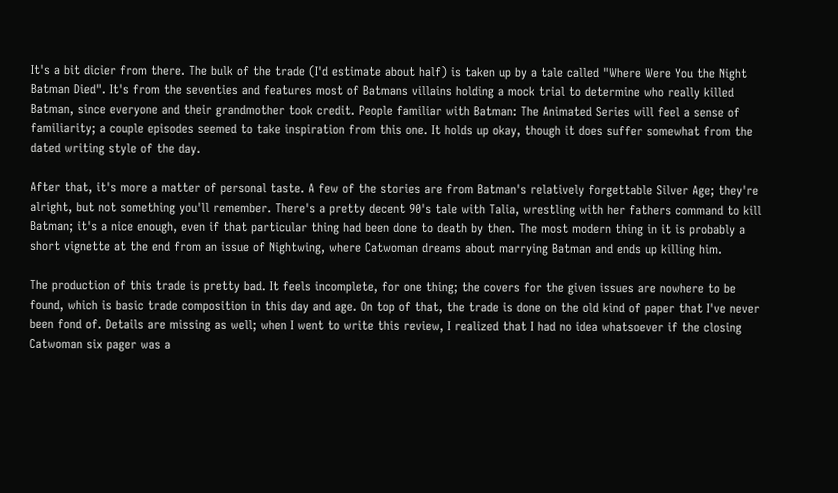It's a bit dicier from there. The bulk of the trade (I'd estimate about half) is taken up by a tale called "Where Were You the Night Batman Died". It's from the seventies and features most of Batmans villains holding a mock trial to determine who really killed Batman, since everyone and their grandmother took credit. People familiar with Batman: The Animated Series will feel a sense of familiarity; a couple episodes seemed to take inspiration from this one. It holds up okay, though it does suffer somewhat from the dated writing style of the day.

After that, it's more a matter of personal taste. A few of the stories are from Batman's relatively forgettable Silver Age; they're alright, but not something you'll remember. There's a pretty decent 90's tale with Talia, wrestling with her fathers command to kill Batman; it's a nice enough, even if that particular thing had been done to death by then. The most modern thing in it is probably a short vignette at the end from an issue of Nightwing, where Catwoman dreams about marrying Batman and ends up killing him.

The production of this trade is pretty bad. It feels incomplete, for one thing; the covers for the given issues are nowhere to be found, which is basic trade composition in this day and age. On top of that, the trade is done on the old kind of paper that I've never been fond of. Details are missing as well; when I went to write this review, I realized that I had no idea whatsoever if the closing Catwoman six pager was a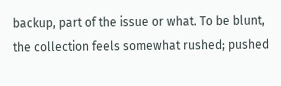backup, part of the issue or what. To be blunt, the collection feels somewhat rushed; pushed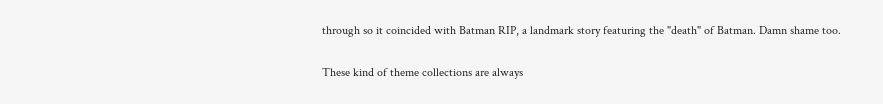through so it coincided with Batman RIP, a landmark story featuring the "death" of Batman. Damn shame too.

These kind of theme collections are always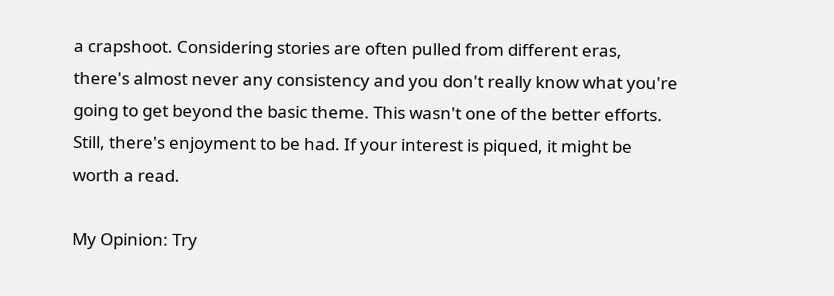a crapshoot. Considering stories are often pulled from different eras, there's almost never any consistency and you don't really know what you're going to get beyond the basic theme. This wasn't one of the better efforts. Still, there's enjoyment to be had. If your interest is piqued, it might be worth a read.

My Opinion: Try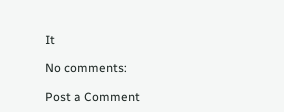It

No comments:

Post a Comment